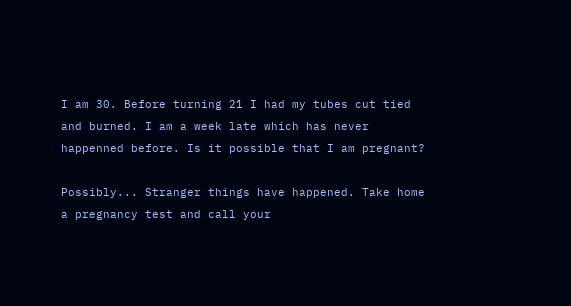I am 30. Before turning 21 I had my tubes cut tied and burned. I am a week late which has never happenned before. Is it possible that I am pregnant?

Possibly... Stranger things have happened. Take home a pregnancy test and call your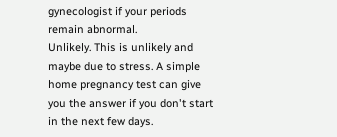gynecologist if your periods remain abnormal.
Unlikely. This is unlikely and maybe due to stress. A simple home pregnancy test can give you the answer if you don't start in the next few days.